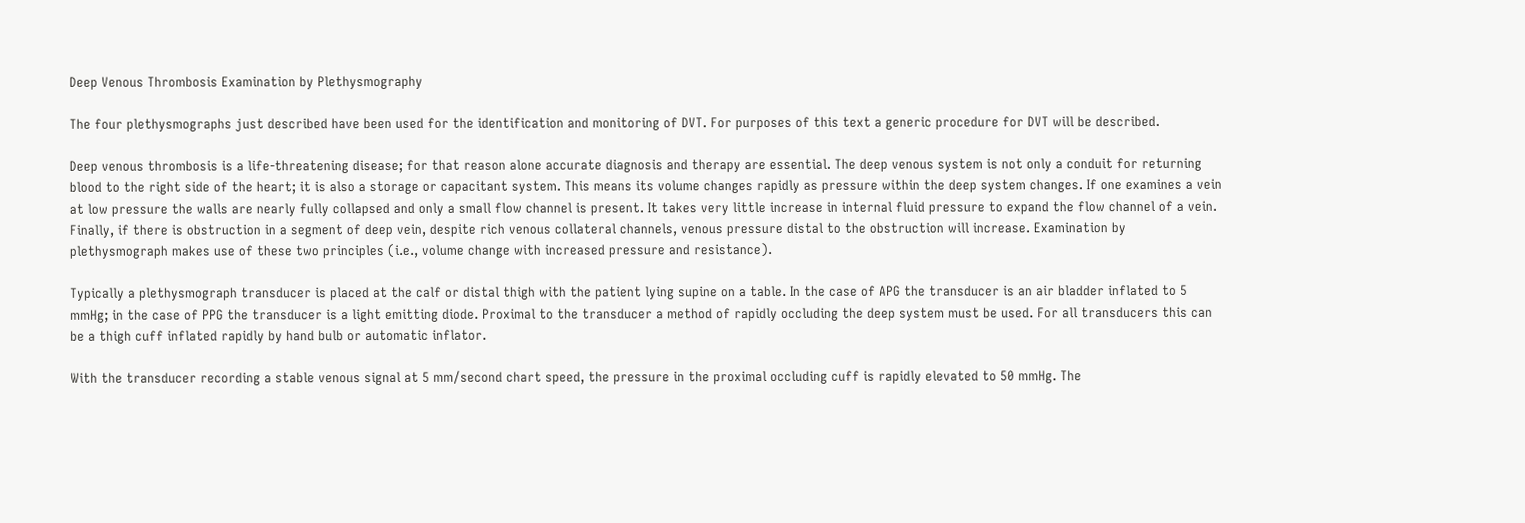Deep Venous Thrombosis Examination by Plethysmography

The four plethysmographs just described have been used for the identification and monitoring of DVT. For purposes of this text a generic procedure for DVT will be described.

Deep venous thrombosis is a life-threatening disease; for that reason alone accurate diagnosis and therapy are essential. The deep venous system is not only a conduit for returning blood to the right side of the heart; it is also a storage or capacitant system. This means its volume changes rapidly as pressure within the deep system changes. If one examines a vein at low pressure the walls are nearly fully collapsed and only a small flow channel is present. It takes very little increase in internal fluid pressure to expand the flow channel of a vein. Finally, if there is obstruction in a segment of deep vein, despite rich venous collateral channels, venous pressure distal to the obstruction will increase. Examination by plethysmograph makes use of these two principles (i.e., volume change with increased pressure and resistance).

Typically a plethysmograph transducer is placed at the calf or distal thigh with the patient lying supine on a table. In the case of APG the transducer is an air bladder inflated to 5 mmHg; in the case of PPG the transducer is a light emitting diode. Proximal to the transducer a method of rapidly occluding the deep system must be used. For all transducers this can be a thigh cuff inflated rapidly by hand bulb or automatic inflator.

With the transducer recording a stable venous signal at 5 mm/second chart speed, the pressure in the proximal occluding cuff is rapidly elevated to 50 mmHg. The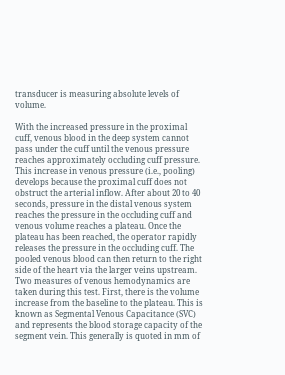transducer is measuring absolute levels of volume.

With the increased pressure in the proximal cuff, venous blood in the deep system cannot pass under the cuff until the venous pressure reaches approximately occluding cuff pressure. This increase in venous pressure (i.e., pooling) develops because the proximal cuff does not obstruct the arterial inflow. After about 20 to 40 seconds, pressure in the distal venous system reaches the pressure in the occluding cuff and venous volume reaches a plateau. Once the plateau has been reached, the operator rapidly releases the pressure in the occluding cuff. The pooled venous blood can then return to the right side of the heart via the larger veins upstream. Two measures of venous hemodynamics are taken during this test. First, there is the volume increase from the baseline to the plateau. This is known as Segmental Venous Capacitance (SVC) and represents the blood storage capacity of the segment vein. This generally is quoted in mm of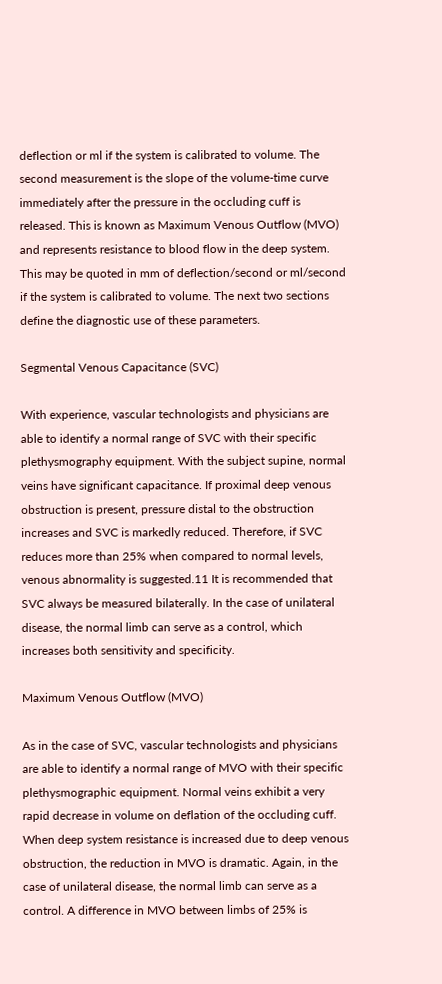deflection or ml if the system is calibrated to volume. The second measurement is the slope of the volume-time curve immediately after the pressure in the occluding cuff is released. This is known as Maximum Venous Outflow (MVO) and represents resistance to blood flow in the deep system. This may be quoted in mm of deflection/second or ml/second if the system is calibrated to volume. The next two sections define the diagnostic use of these parameters.

Segmental Venous Capacitance (SVC)

With experience, vascular technologists and physicians are able to identify a normal range of SVC with their specific plethysmography equipment. With the subject supine, normal veins have significant capacitance. If proximal deep venous obstruction is present, pressure distal to the obstruction increases and SVC is markedly reduced. Therefore, if SVC reduces more than 25% when compared to normal levels, venous abnormality is suggested.11 It is recommended that SVC always be measured bilaterally. In the case of unilateral disease, the normal limb can serve as a control, which increases both sensitivity and specificity.

Maximum Venous Outflow (MVO)

As in the case of SVC, vascular technologists and physicians are able to identify a normal range of MVO with their specific plethysmographic equipment. Normal veins exhibit a very rapid decrease in volume on deflation of the occluding cuff. When deep system resistance is increased due to deep venous obstruction, the reduction in MVO is dramatic. Again, in the case of unilateral disease, the normal limb can serve as a control. A difference in MVO between limbs of 25% is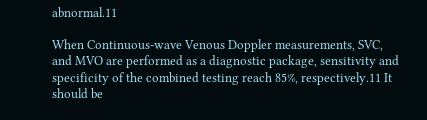abnormal.11

When Continuous-wave Venous Doppler measurements, SVC, and MVO are performed as a diagnostic package, sensitivity and specificity of the combined testing reach 85%, respectively.11 It should be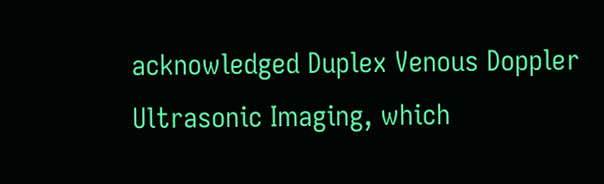acknowledged Duplex Venous Doppler Ultrasonic Imaging, which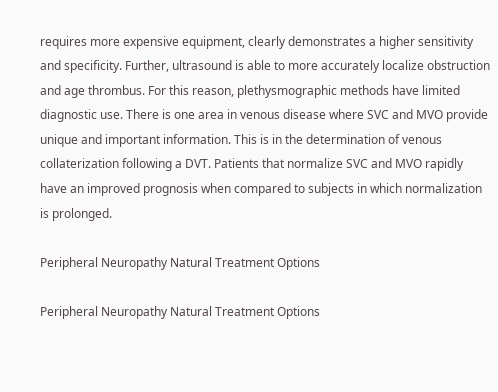requires more expensive equipment, clearly demonstrates a higher sensitivity and specificity. Further, ultrasound is able to more accurately localize obstruction and age thrombus. For this reason, plethysmographic methods have limited diagnostic use. There is one area in venous disease where SVC and MVO provide unique and important information. This is in the determination of venous collaterization following a DVT. Patients that normalize SVC and MVO rapidly have an improved prognosis when compared to subjects in which normalization is prolonged.

Peripheral Neuropathy Natural Treatment Options

Peripheral Neuropathy Natural Treatment Options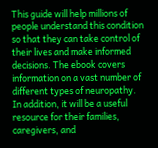This guide will help millions of people understand this condition so that they can take control of their lives and make informed decisions. The ebook covers information on a vast number of different types of neuropathy. In addition, it will be a useful resource for their families, caregivers, and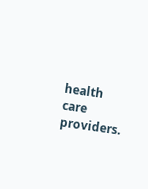health care providers.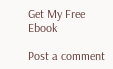Get My Free Ebook

Post a comment